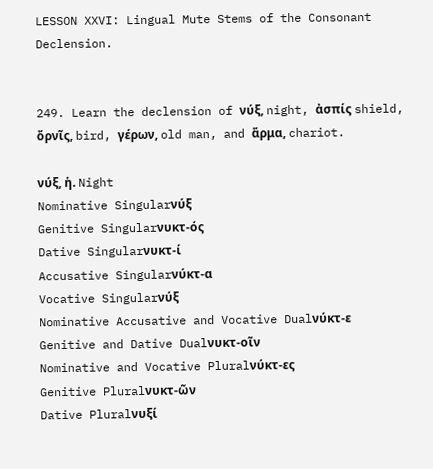LESSON XXVI: Lingual Mute Stems of the Consonant Declension.


249. Learn the declension of νύξ, night, ἀσπίς shield, ὄρνῖς, bird, γέρων, old man, and ἅρμα, chariot.

νύξ, ἡ. Night
Nominative Singularνύξ
Genitive Singularνυκτ-ός
Dative Singularνυκτ-ί
Accusative Singularνύκτ-α
Vocative Singularνύξ
Nominative Accusative and Vocative Dualνύκτ-ε
Genitive and Dative Dualνυκτ-οῖν
Nominative and Vocative Pluralνύκτ-ες
Genitive Pluralνυκτ-ῶν
Dative Pluralνυξί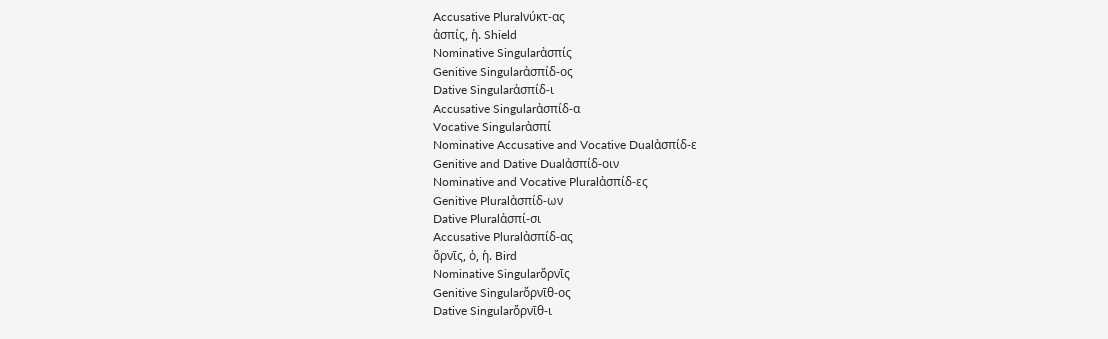Accusative Pluralνύκτ-ας
ἀσπίς, ἡ. Shield
Nominative Singularἀσπίς
Genitive Singularἀσπίδ-ος
Dative Singularἀσπίδ-ι
Accusative Singularἀσπίδ-α
Vocative Singularἀσπί
Nominative Accusative and Vocative Dualἀσπίδ-ε
Genitive and Dative Dualἀσπίδ-οιν
Nominative and Vocative Pluralἀσπίδ-ες
Genitive Pluralἀσπίδ-ων
Dative Pluralἀσπί-σι
Accusative Pluralἀσπίδ-ας
ὄρνῑς, ὁ, ἡ. Bird
Nominative Singularὄρνῑς
Genitive Singularὄρνῑθ-ος
Dative Singularὄρνῑθ-ι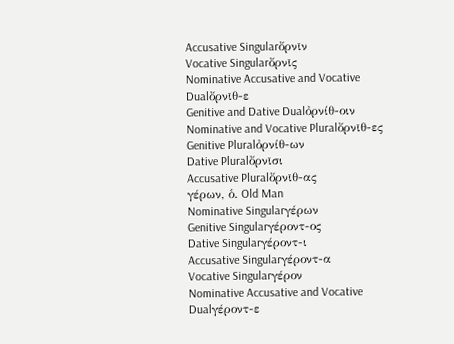Accusative Singularὄρνῑν
Vocative Singularὄρνῑς
Nominative Accusative and Vocative Dualὄρνῑθ-ε
Genitive and Dative Dualὀρνίθ-οιν
Nominative and Vocative Pluralὄρνῑθ-ες
Genitive Pluralὀρνίθ-ων
Dative Pluralὄρνῑσι
Accusative Pluralὄρνῑθ-ας
γέρων, ὁ. Old Man
Nominative Singularγέρων
Genitive Singularγέροντ-ος
Dative Singularγέροντ-ι
Accusative Singularγέροντ-α
Vocative Singularγέρον
Nominative Accusative and Vocative Dualγέροντ-ε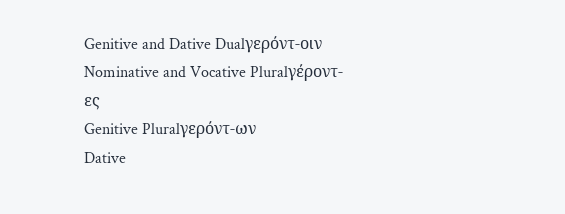Genitive and Dative Dualγερόντ-οιν
Nominative and Vocative Pluralγέροντ-ες
Genitive Pluralγερόντ-ων
Dative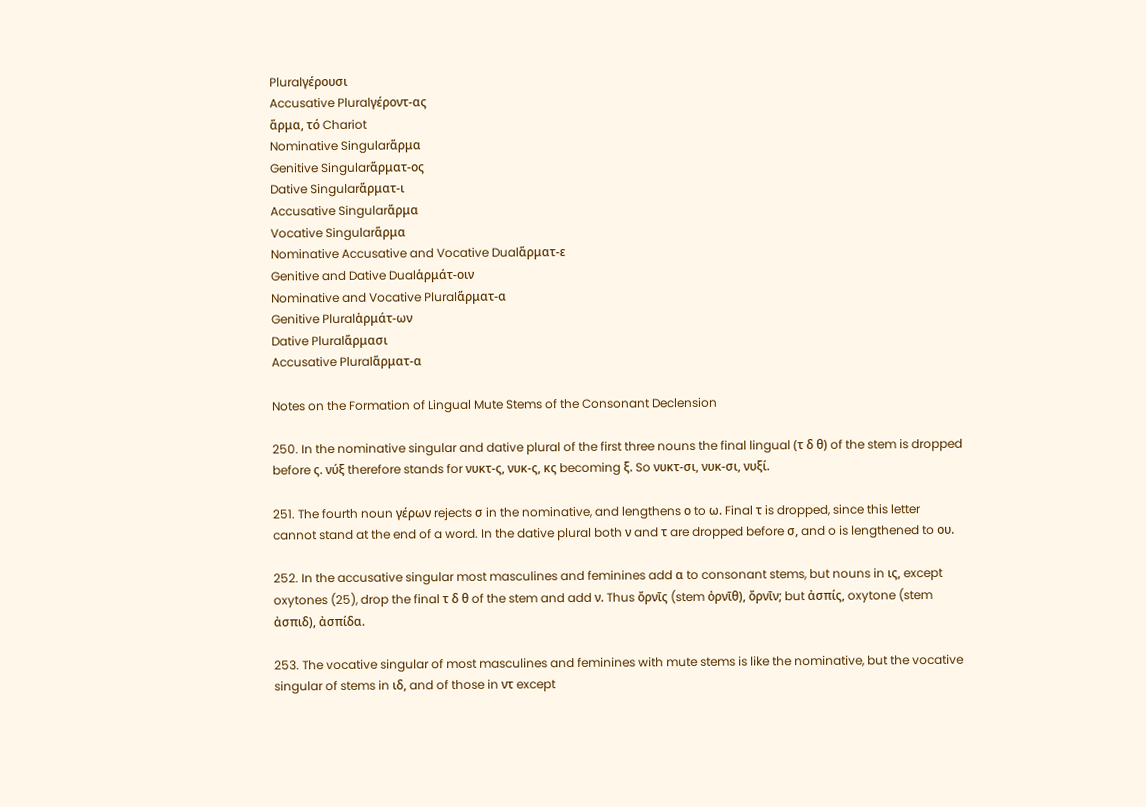Pluralγέρουσι
Accusative Pluralγέροντ-ας
ἅρμα, τό Chariot
Nominative Singularἅρμα
Genitive Singularἅρματ-ος
Dative Singularἅρματ-ι
Accusative Singularἅρμα
Vocative Singularἅρμα
Nominative Accusative and Vocative Dualἅρματ-ε
Genitive and Dative Dualἁρμάτ-οιν
Nominative and Vocative Pluralἅρματ-α
Genitive Pluralἁρμάτ-ων
Dative Pluralἅρμασι
Accusative Pluralἅρματ-α

Notes on the Formation of Lingual Mute Stems of the Consonant Declension

250. In the nominative singular and dative plural of the first three nouns the final lingual (τ δ θ) of the stem is dropped before ς. νύξ therefore stands for νυκτ-ς, νυκ-ς, κς becoming ξ. So νυκτ-σι, νυκ-σι, νυξί.

251. The fourth noun γέρων rejects σ in the nominative, and lengthens ο to ω. Final τ is dropped, since this letter cannot stand at the end of a word. In the dative plural both ν and τ are dropped before σ, and o is lengthened to ου.

252. In the accusative singular most masculines and feminines add α to consonant stems, but nouns in ις, except oxytones (25), drop the final τ δ θ of the stem and add ν. Thus ὄρνῑς (stem ὀρνῑθ), ὄρνῑν; but ἀσπίς, oxytone (stem ἀσπιδ), ἀσπίδα.

253. The vocative singular of most masculines and feminines with mute stems is like the nominative, but the vocative singular of stems in ιδ, and of those in ντ except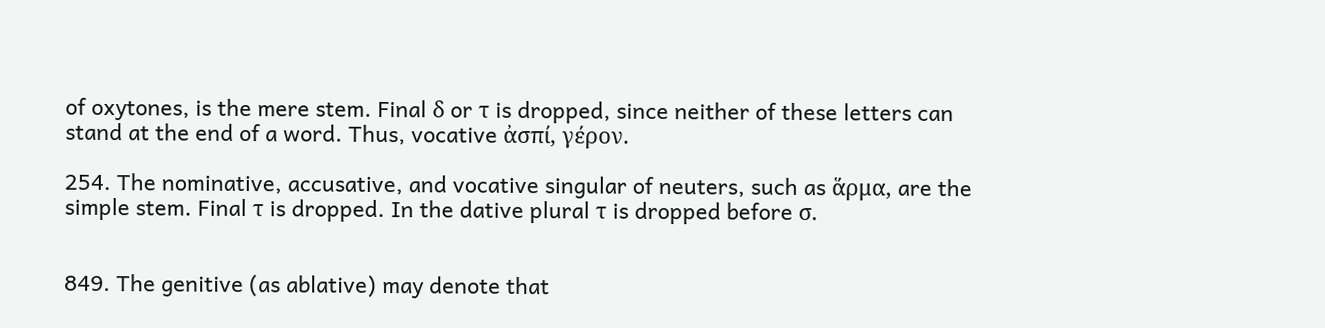of oxytones, is the mere stem. Final δ or τ is dropped, since neither of these letters can stand at the end of a word. Thus, vocative ἀσπί, γέρον.

254. The nominative, accusative, and vocative singular of neuters, such as ἅρμα, are the simple stem. Final τ is dropped. In the dative plural τ is dropped before σ.


849. The genitive (as ablative) may denote that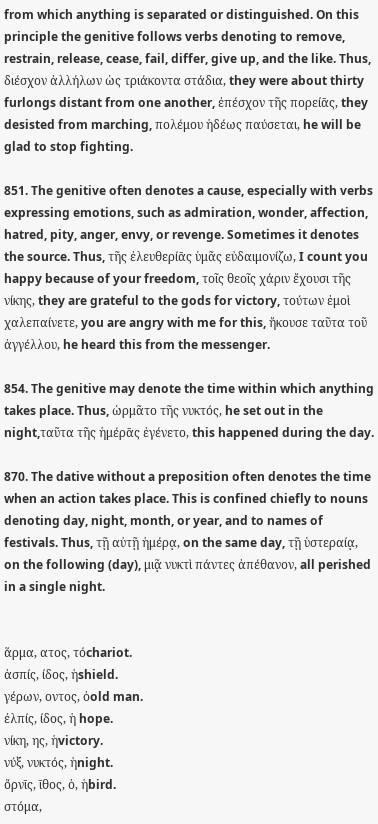from which anything is separated or distinguished. On this principle the genitive follows verbs denoting to remove, restrain, release, cease, fail, differ, give up, and the like. Thus, διέσχον ἀλλήλων ὡς τριάκοντα στάδια, they were about thirty furlongs distant from one another, ἐπέσχον τῆς πορείᾱς, they desisted from marching, πολέμου ἡδέως παύσεται, he will be glad to stop fighting.

851. The genitive often denotes a cause, especially with verbs expressing emotions, such as admiration, wonder, affection, hatred, pity, anger, envy, or revenge. Sometimes it denotes the source. Thus, τῆς ἐλευθερίᾱς ὑμᾶς εὐδαιμονίζω, I count you happy because of your freedom, τοῖς θεοῖς χάριν ἔχουσι τῆς νίκης, they are grateful to the gods for victory, τούτων ἐμοὶ χαλεπαίνετε, you are angry with me for this, ἤκουσε ταῦτα τοῦ ἀγγέλλου, he heard this from the messenger.

854. The genitive may denote the time within which anything takes place. Thus, ὡρμᾶτο τῆς νυκτός, he set out in the night,ταῦτα τῆς ἡμέρᾱς ἐγένετο, this happened during the day.

870. The dative without a preposition often denotes the time when an action takes place. This is confined chiefly to nouns denoting day, night, month, or year, and to names of festivals. Thus, τῇ αὐτῇ ἡμέρᾳ, on the same day, τῇ ὑστεραίᾳ, on the following (day), μιᾷ νυκτὶ πάντες ἀπέθανον, all perished in a single night.


ἅρμα, ατος, τόchariot.
ἀσπίς, ίδος, ἡshield.
γέρων, οντος, ὁold man.
ἐλπίς, ίδος, ἡ hope.
νίκη, ης, ἡvictory.
νύξ, νυκτός, ἡnight.
ὄρνῑς, ῑθος, ὁ, ἡbird.
στόμα,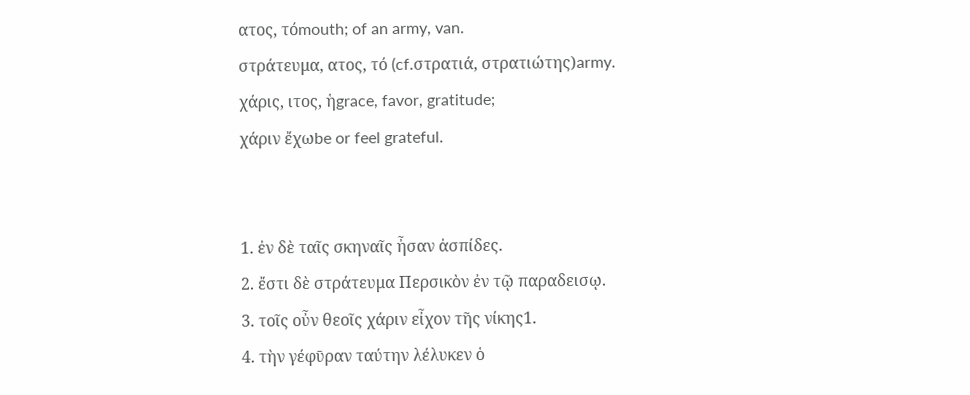ατος, τόmouth; of an army, van.
στράτευμα, ατος, τό (cf.στρατιά, στρατιώτης)army.
χάρις, ιτος, ἡgrace, favor, gratitude;
χάριν ἔχωbe or feel grateful.


1. ἐν δὲ ταῖς σκηναῖς ἦσαν ἀσπίδες.
2. ἔστι δὲ στράτευμα Περσικὸν ἐν τῷ παραδεισῳ.
3. τοῖς οὖν θεοῖς χάριν εἶχον τῆς νίκης1.
4. τὴν γέφῡραν ταύτην λέλυκεν ὁ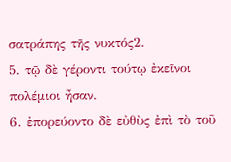σατράπης τῆς νυκτός2.
5. τῷ δὲ γέροντι τούτῳ ἐκεῖνοι πολέμιοι ἦσαν.
6. ἐπορεύοντο δὲ εὐθὺς ἐπὶ τὸ τοῦ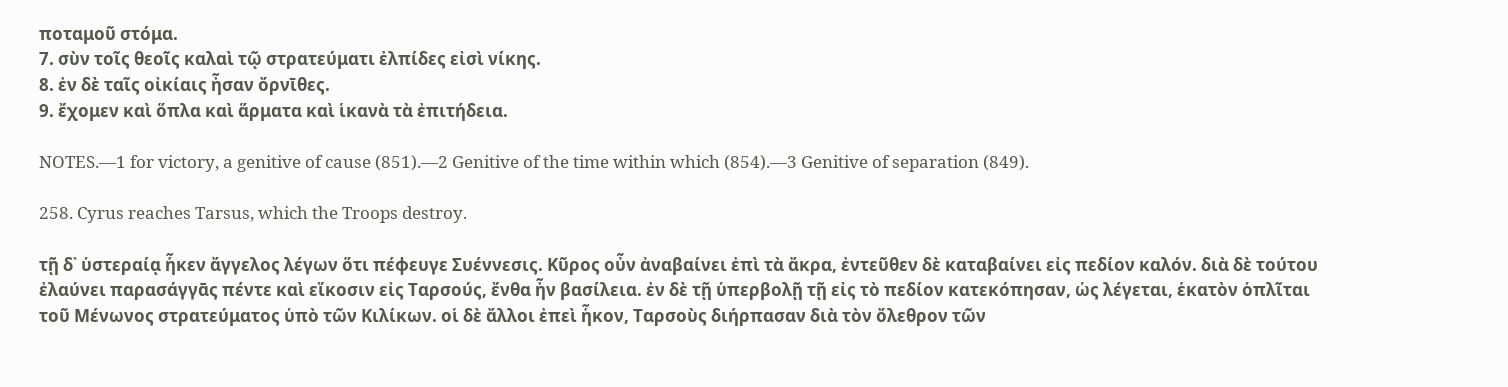ποταμοῦ στόμα.
7. σὺν τοῖς θεοῖς καλαὶ τῷ στρατεύματι ἐλπίδες εἰσὶ νίκης.
8. ἐν δὲ ταῖς οἰκίαις ἦσαν ὄρνῑθες.
9. ἔχομεν καὶ ὅπλα καὶ ἅρματα καὶ ἱκανὰ τὰ ἐπιτήδεια.

NOTES.—1 for victory, a genitive of cause (851).—2 Genitive of the time within which (854).—3 Genitive of separation (849).

258. Cyrus reaches Tarsus, which the Troops destroy.

τῇ δ᾿ ὑστεραίᾳ ἧκεν ἄγγελος λέγων ὅτι πέφευγε Συέννεσις. Κῦρος οὖν ἀναβαίνει ἐπὶ τὰ ἄκρα, ἐντεῦθεν δὲ καταβαίνει εἰς πεδίον καλόν. διὰ δὲ τούτου ἐλαύνει παρασάγγᾱς πέντε καὶ εἴκοσιν εἰς Ταρσούς, ἔνθα ἦν βασίλεια. ἐν δὲ τῇ ὑπερβολῇ τῇ εἰς τὸ πεδίον κατεκόπησαν, ὡς λέγεται, ἑκατὸν ὁπλῖται τοῦ Μένωνος στρατεύματος ὑπὸ τῶν Κιλίκων. οἱ δὲ ἄλλοι ἐπεὶ ἧκον, Ταρσοὺς διήρπασαν διὰ τὸν ὄλεθρον τῶν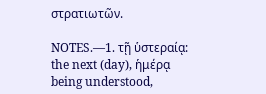στρατιωτῶν.

NOTES.—1. τῇ ὑστεραίᾳ: the next (day), ἡμέρᾳ being understood,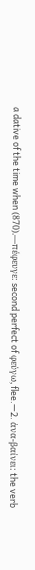a dative of the time when (870).—πέφευγε: second perfect of φεύγω, flee.—2. ἀνα-βαίνει: the verb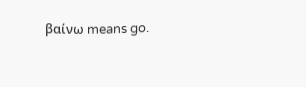βαίνω means go.